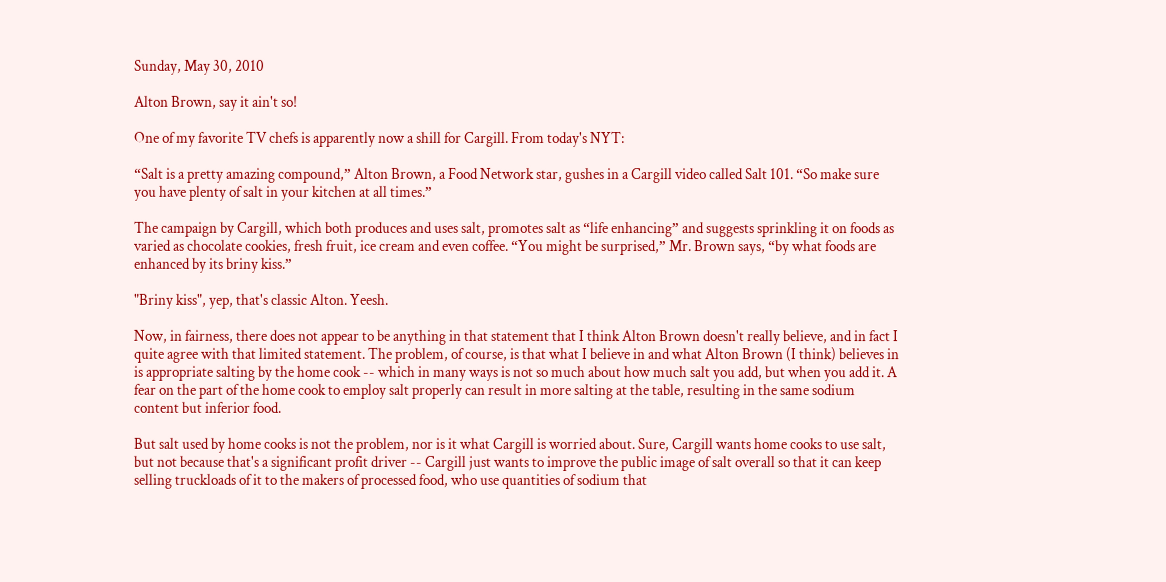Sunday, May 30, 2010

Alton Brown, say it ain't so!

One of my favorite TV chefs is apparently now a shill for Cargill. From today's NYT:

“Salt is a pretty amazing compound,” Alton Brown, a Food Network star, gushes in a Cargill video called Salt 101. “So make sure you have plenty of salt in your kitchen at all times.”

The campaign by Cargill, which both produces and uses salt, promotes salt as “life enhancing” and suggests sprinkling it on foods as varied as chocolate cookies, fresh fruit, ice cream and even coffee. “You might be surprised,” Mr. Brown says, “by what foods are enhanced by its briny kiss.”

"Briny kiss", yep, that's classic Alton. Yeesh.

Now, in fairness, there does not appear to be anything in that statement that I think Alton Brown doesn't really believe, and in fact I quite agree with that limited statement. The problem, of course, is that what I believe in and what Alton Brown (I think) believes in is appropriate salting by the home cook -- which in many ways is not so much about how much salt you add, but when you add it. A fear on the part of the home cook to employ salt properly can result in more salting at the table, resulting in the same sodium content but inferior food.

But salt used by home cooks is not the problem, nor is it what Cargill is worried about. Sure, Cargill wants home cooks to use salt, but not because that's a significant profit driver -- Cargill just wants to improve the public image of salt overall so that it can keep selling truckloads of it to the makers of processed food, who use quantities of sodium that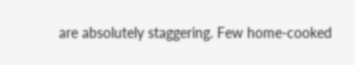are absolutely staggering. Few home-cooked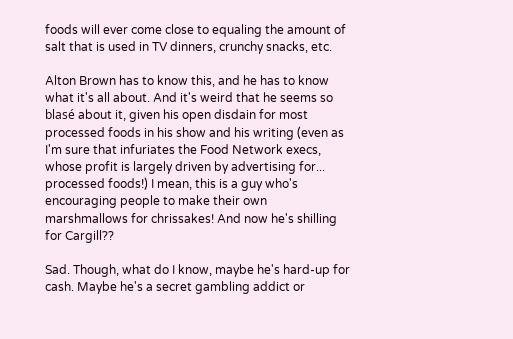foods will ever come close to equaling the amount of salt that is used in TV dinners, crunchy snacks, etc.

Alton Brown has to know this, and he has to know what it's all about. And it's weird that he seems so blasé about it, given his open disdain for most processed foods in his show and his writing (even as I'm sure that infuriates the Food Network execs, whose profit is largely driven by advertising for... processed foods!) I mean, this is a guy who's encouraging people to make their own marshmallows for chrissakes! And now he's shilling for Cargill??

Sad. Though, what do I know, maybe he's hard-up for cash. Maybe he's a secret gambling addict or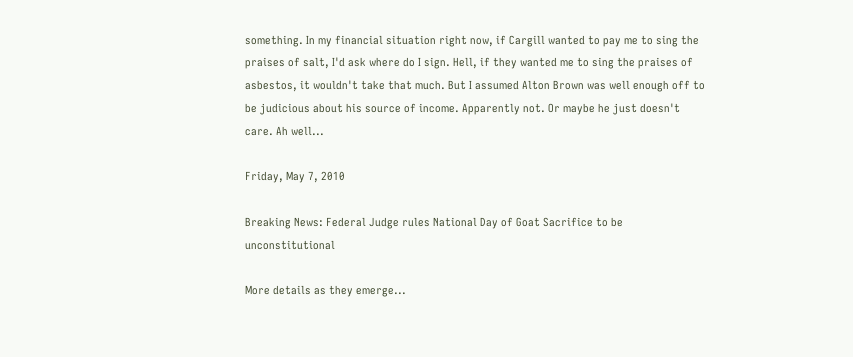something. In my financial situation right now, if Cargill wanted to pay me to sing the praises of salt, I'd ask where do I sign. Hell, if they wanted me to sing the praises of asbestos, it wouldn't take that much. But I assumed Alton Brown was well enough off to be judicious about his source of income. Apparently not. Or maybe he just doesn't care. Ah well...

Friday, May 7, 2010

Breaking News: Federal Judge rules National Day of Goat Sacrifice to be unconstitutional

More details as they emerge...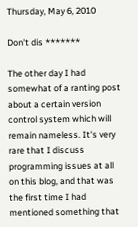Thursday, May 6, 2010

Don't dis *******

The other day I had somewhat of a ranting post about a certain version control system which will remain nameless. It's very rare that I discuss programming issues at all on this blog, and that was the first time I had mentioned something that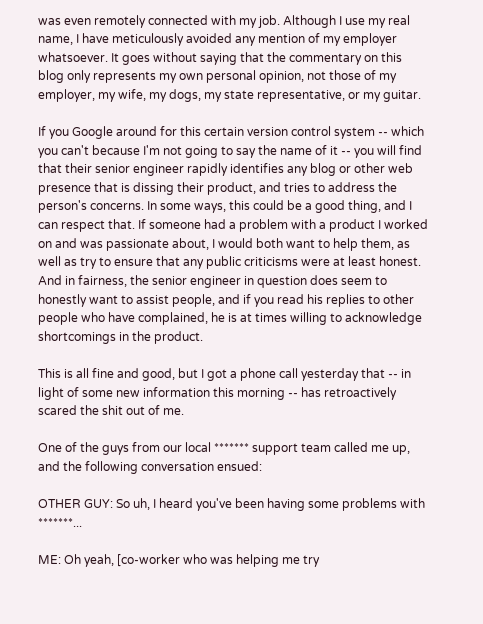was even remotely connected with my job. Although I use my real name, I have meticulously avoided any mention of my employer whatsoever. It goes without saying that the commentary on this blog only represents my own personal opinion, not those of my employer, my wife, my dogs, my state representative, or my guitar.

If you Google around for this certain version control system -- which you can't because I'm not going to say the name of it -- you will find that their senior engineer rapidly identifies any blog or other web presence that is dissing their product, and tries to address the person's concerns. In some ways, this could be a good thing, and I can respect that. If someone had a problem with a product I worked on and was passionate about, I would both want to help them, as well as try to ensure that any public criticisms were at least honest. And in fairness, the senior engineer in question does seem to honestly want to assist people, and if you read his replies to other people who have complained, he is at times willing to acknowledge shortcomings in the product.

This is all fine and good, but I got a phone call yesterday that -- in light of some new information this morning -- has retroactively scared the shit out of me.

One of the guys from our local ******* support team called me up, and the following conversation ensued:

OTHER GUY: So uh, I heard you've been having some problems with *******...

ME: Oh yeah, [co-worker who was helping me try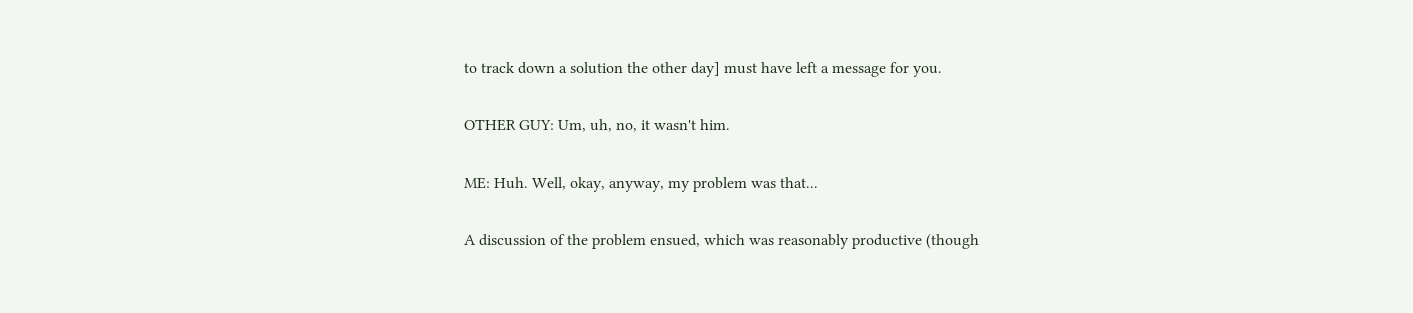to track down a solution the other day] must have left a message for you.

OTHER GUY: Um, uh, no, it wasn't him.

ME: Huh. Well, okay, anyway, my problem was that...

A discussion of the problem ensued, which was reasonably productive (though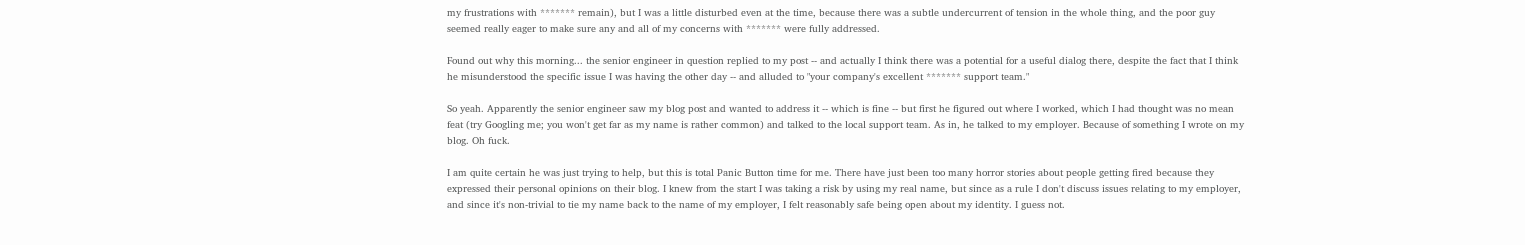my frustrations with ******* remain), but I was a little disturbed even at the time, because there was a subtle undercurrent of tension in the whole thing, and the poor guy seemed really eager to make sure any and all of my concerns with ******* were fully addressed.

Found out why this morning... the senior engineer in question replied to my post -- and actually I think there was a potential for a useful dialog there, despite the fact that I think he misunderstood the specific issue I was having the other day -- and alluded to "your company's excellent ******* support team."

So yeah. Apparently the senior engineer saw my blog post and wanted to address it -- which is fine -- but first he figured out where I worked, which I had thought was no mean feat (try Googling me; you won't get far as my name is rather common) and talked to the local support team. As in, he talked to my employer. Because of something I wrote on my blog. Oh fuck.

I am quite certain he was just trying to help, but this is total Panic Button time for me. There have just been too many horror stories about people getting fired because they expressed their personal opinions on their blog. I knew from the start I was taking a risk by using my real name, but since as a rule I don't discuss issues relating to my employer, and since it's non-trivial to tie my name back to the name of my employer, I felt reasonably safe being open about my identity. I guess not.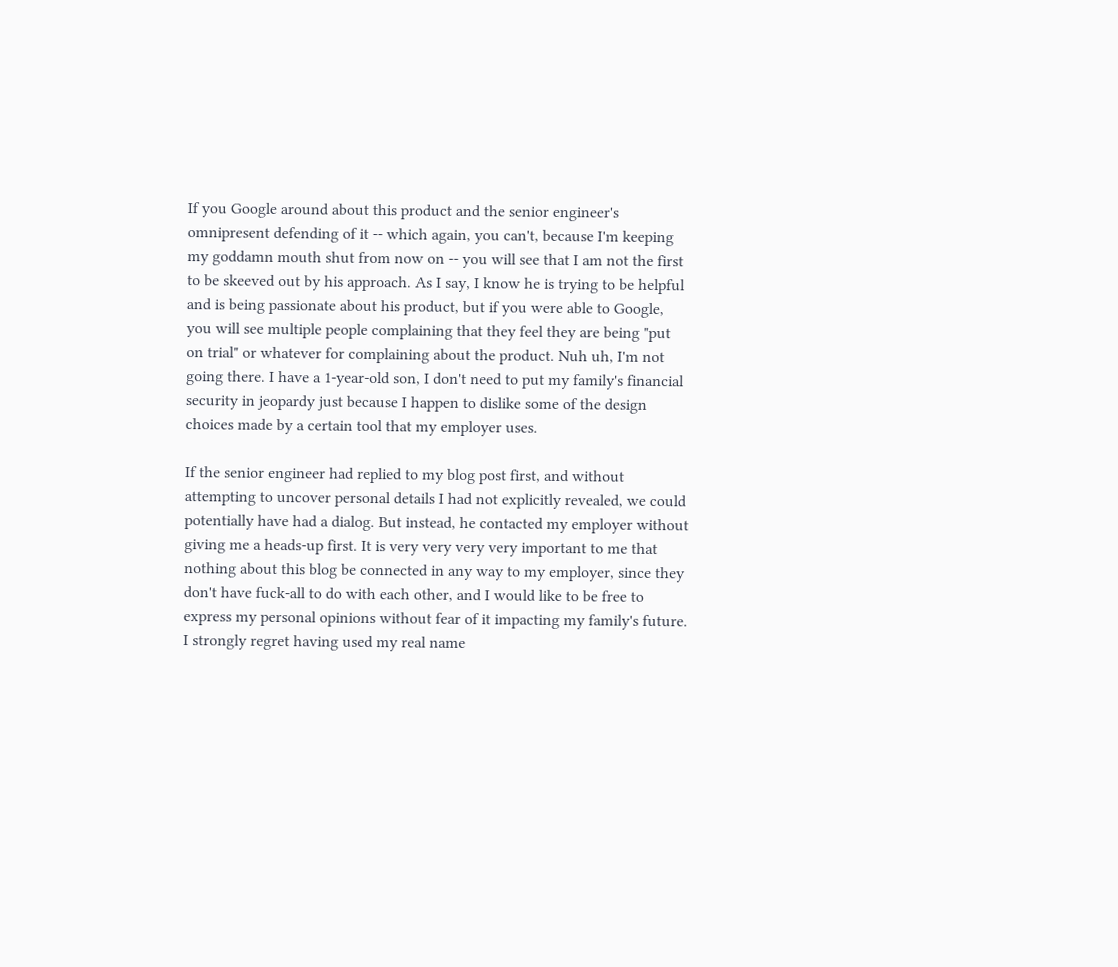If you Google around about this product and the senior engineer's omnipresent defending of it -- which again, you can't, because I'm keeping my goddamn mouth shut from now on -- you will see that I am not the first to be skeeved out by his approach. As I say, I know he is trying to be helpful and is being passionate about his product, but if you were able to Google, you will see multiple people complaining that they feel they are being "put on trial" or whatever for complaining about the product. Nuh uh, I'm not going there. I have a 1-year-old son, I don't need to put my family's financial security in jeopardy just because I happen to dislike some of the design choices made by a certain tool that my employer uses.

If the senior engineer had replied to my blog post first, and without attempting to uncover personal details I had not explicitly revealed, we could potentially have had a dialog. But instead, he contacted my employer without giving me a heads-up first. It is very very very very important to me that nothing about this blog be connected in any way to my employer, since they don't have fuck-all to do with each other, and I would like to be free to express my personal opinions without fear of it impacting my family's future. I strongly regret having used my real name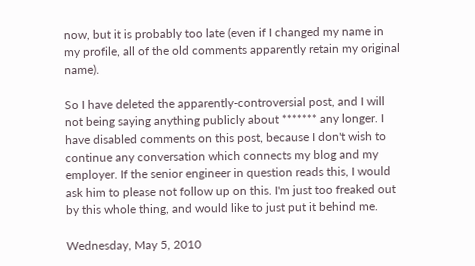now, but it is probably too late (even if I changed my name in my profile, all of the old comments apparently retain my original name).

So I have deleted the apparently-controversial post, and I will not being saying anything publicly about ******* any longer. I have disabled comments on this post, because I don't wish to continue any conversation which connects my blog and my employer. If the senior engineer in question reads this, I would ask him to please not follow up on this. I'm just too freaked out by this whole thing, and would like to just put it behind me.

Wednesday, May 5, 2010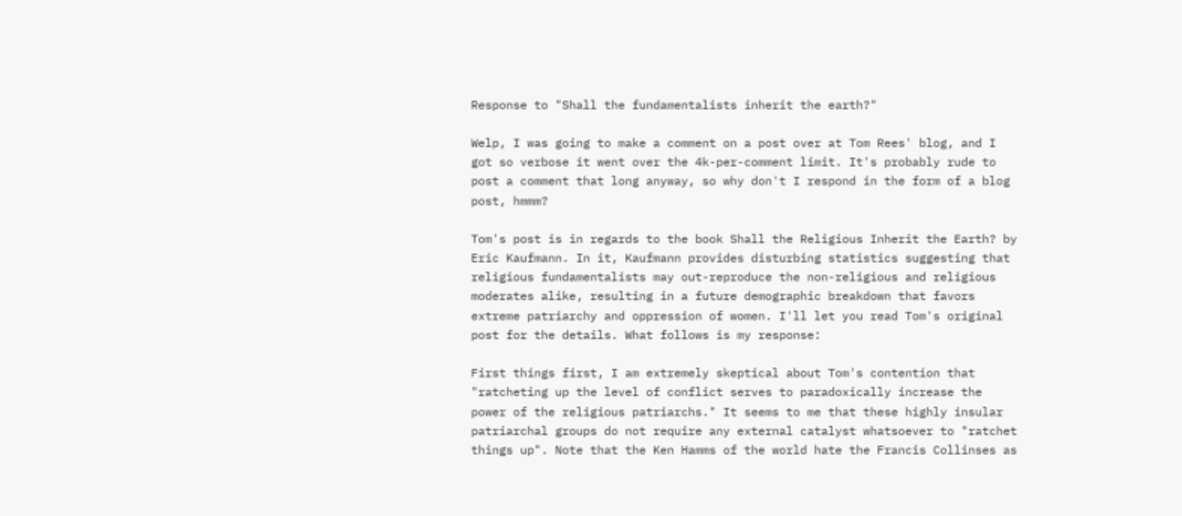Response to "Shall the fundamentalists inherit the earth?"

Welp, I was going to make a comment on a post over at Tom Rees' blog, and I got so verbose it went over the 4k-per-comment limit. It's probably rude to post a comment that long anyway, so why don't I respond in the form of a blog post, hmmm?

Tom's post is in regards to the book Shall the Religious Inherit the Earth? by Eric Kaufmann. In it, Kaufmann provides disturbing statistics suggesting that religious fundamentalists may out-reproduce the non-religious and religious moderates alike, resulting in a future demographic breakdown that favors extreme patriarchy and oppression of women. I'll let you read Tom's original post for the details. What follows is my response:

First things first, I am extremely skeptical about Tom's contention that "ratcheting up the level of conflict serves to paradoxically increase the power of the religious patriarchs." It seems to me that these highly insular patriarchal groups do not require any external catalyst whatsoever to "ratchet things up". Note that the Ken Hamms of the world hate the Francis Collinses as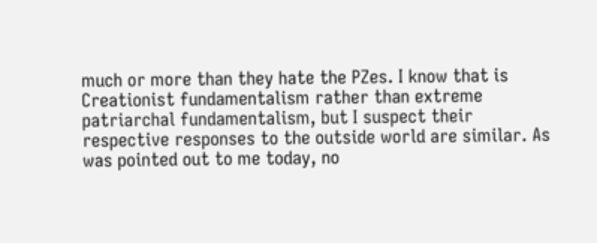much or more than they hate the PZes. I know that is Creationist fundamentalism rather than extreme patriarchal fundamentalism, but I suspect their respective responses to the outside world are similar. As was pointed out to me today, no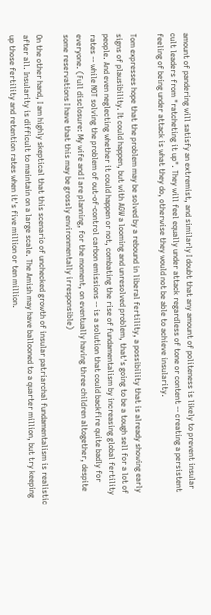amount of pandering will satisfy an extremist, and similarly I doubt that any amount of politeness is likely to prevent insular cult leaders from "ratcheting it up". They will feel equally under attack regardless of tone or content -- creating a persistent feeling of being under attack is what they do, otherwise they would not be able to achieve insularity.

Tom expresses hope that the problem may be solved by a rebound in liberal fertility, a possibility that is already showing early signs of plausibility. It could happen, but with AGW a looming and unresolved problem, that's going to be a tough sell for a lot of people. And even neglecting whether it could happen or not, combating the rise of fundamentalism by increasing global fertility rates -- while NOT solving the problem of out-of-control carbon emissions -- is a solution that could backfire quite badly for everyone. (Full disclosure: My wife and I are planning, for the moment, on eventually having three children altogether, despite some reservations I have that this may be grossly environmentally irresponsible)

On the other hand, I am highly skeptical that this scenario of unchecked growth of insular patriarchal fundamentalism is realistic after all. Insularity is difficult to maintain on a large scale. The Amish may have ballooned to a quarter million, but try keeping up those fertility and retention rates when it's five million or ten million.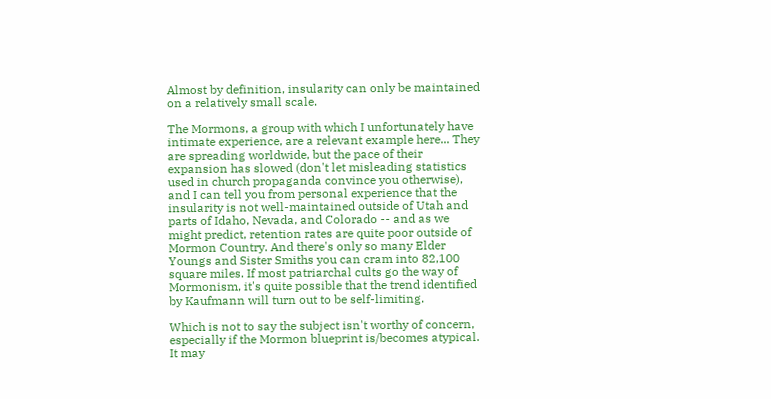Almost by definition, insularity can only be maintained on a relatively small scale.

The Mormons, a group with which I unfortunately have intimate experience, are a relevant example here... They are spreading worldwide, but the pace of their expansion has slowed (don't let misleading statistics used in church propaganda convince you otherwise), and I can tell you from personal experience that the insularity is not well-maintained outside of Utah and parts of Idaho, Nevada, and Colorado -- and as we might predict, retention rates are quite poor outside of Mormon Country. And there's only so many Elder Youngs and Sister Smiths you can cram into 82,100 square miles. If most patriarchal cults go the way of Mormonism, it's quite possible that the trend identified by Kaufmann will turn out to be self-limiting.

Which is not to say the subject isn't worthy of concern, especially if the Mormon blueprint is/becomes atypical. It may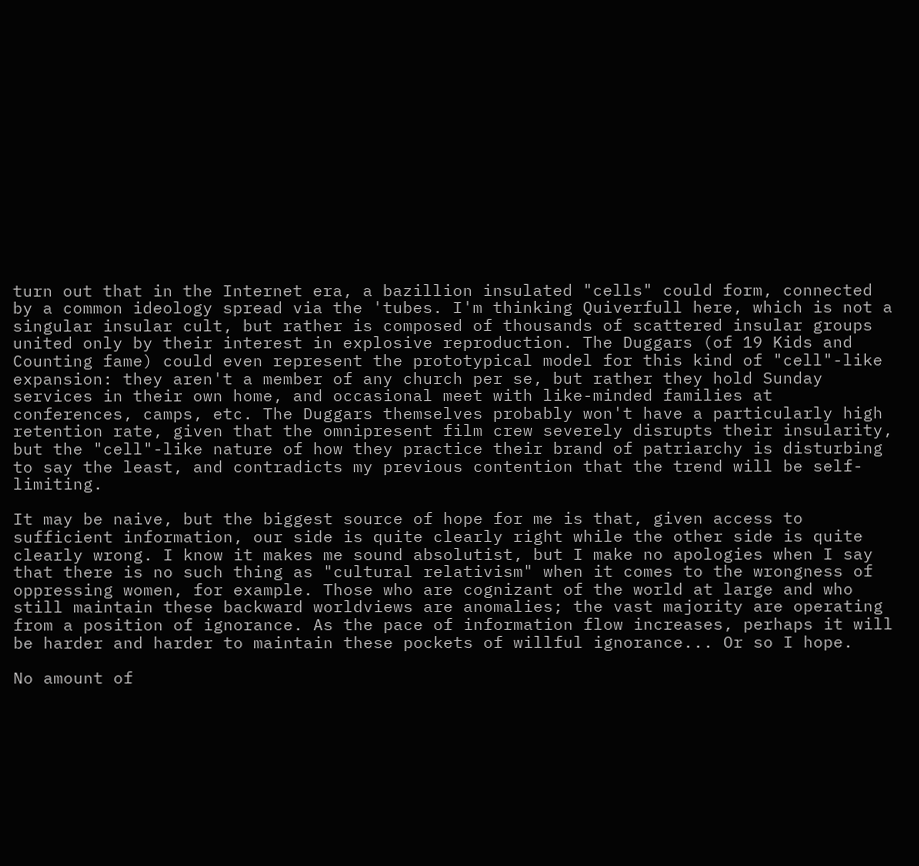turn out that in the Internet era, a bazillion insulated "cells" could form, connected by a common ideology spread via the 'tubes. I'm thinking Quiverfull here, which is not a singular insular cult, but rather is composed of thousands of scattered insular groups united only by their interest in explosive reproduction. The Duggars (of 19 Kids and Counting fame) could even represent the prototypical model for this kind of "cell"-like expansion: they aren't a member of any church per se, but rather they hold Sunday services in their own home, and occasional meet with like-minded families at conferences, camps, etc. The Duggars themselves probably won't have a particularly high retention rate, given that the omnipresent film crew severely disrupts their insularity, but the "cell"-like nature of how they practice their brand of patriarchy is disturbing to say the least, and contradicts my previous contention that the trend will be self-limiting.

It may be naive, but the biggest source of hope for me is that, given access to sufficient information, our side is quite clearly right while the other side is quite clearly wrong. I know it makes me sound absolutist, but I make no apologies when I say that there is no such thing as "cultural relativism" when it comes to the wrongness of oppressing women, for example. Those who are cognizant of the world at large and who still maintain these backward worldviews are anomalies; the vast majority are operating from a position of ignorance. As the pace of information flow increases, perhaps it will be harder and harder to maintain these pockets of willful ignorance... Or so I hope.

No amount of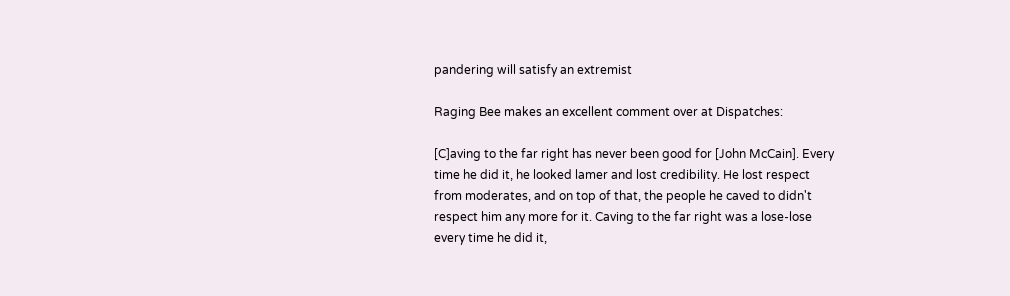pandering will satisfy an extremist

Raging Bee makes an excellent comment over at Dispatches:

[C]aving to the far right has never been good for [John McCain]. Every time he did it, he looked lamer and lost credibility. He lost respect from moderates, and on top of that, the people he caved to didn't respect him any more for it. Caving to the far right was a lose-lose every time he did it,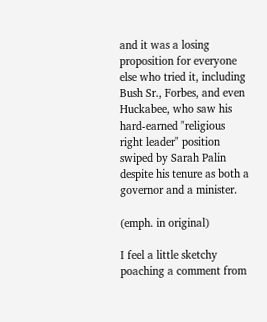and it was a losing proposition for everyone else who tried it, including Bush Sr., Forbes, and even Huckabee, who saw his hard-earned "religious right leader" position swiped by Sarah Palin despite his tenure as both a governor and a minister.

(emph. in original)

I feel a little sketchy poaching a comment from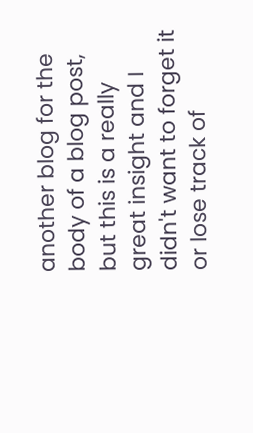another blog for the body of a blog post, but this is a really great insight and I didn't want to forget it or lose track of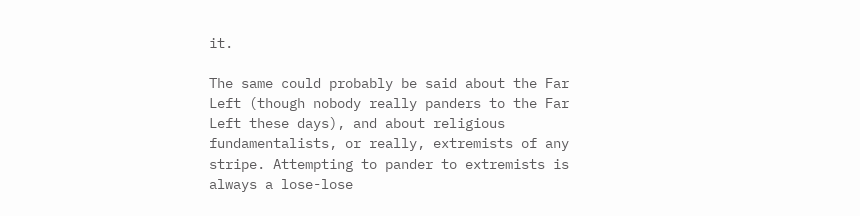it.

The same could probably be said about the Far Left (though nobody really panders to the Far Left these days), and about religious fundamentalists, or really, extremists of any stripe. Attempting to pander to extremists is always a lose-lose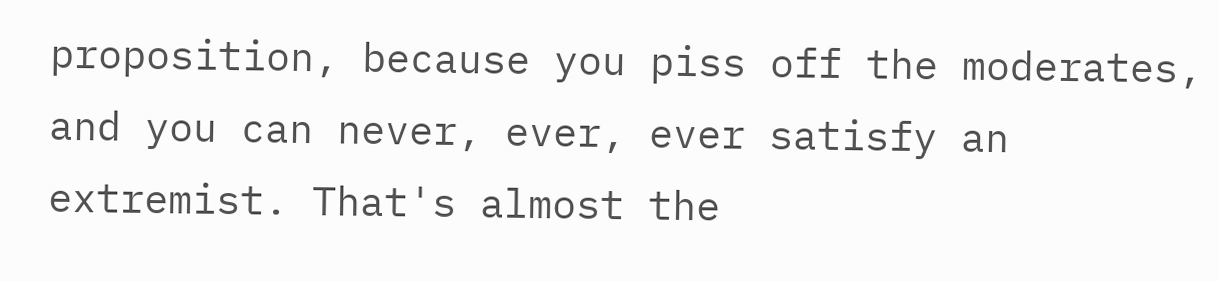proposition, because you piss off the moderates, and you can never, ever, ever satisfy an extremist. That's almost the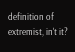definition of extremist, in't it?